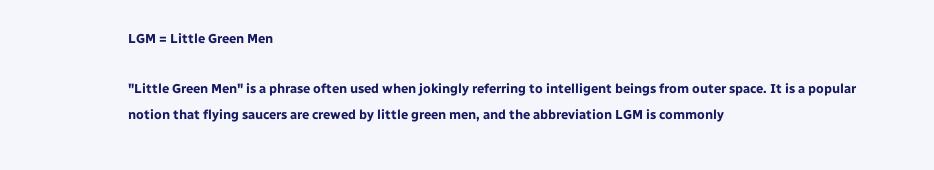LGM = Little Green Men

"Little Green Men" is a phrase often used when jokingly referring to intelligent beings from outer space. It is a popular notion that flying saucers are crewed by little green men, and the abbreviation LGM is commonly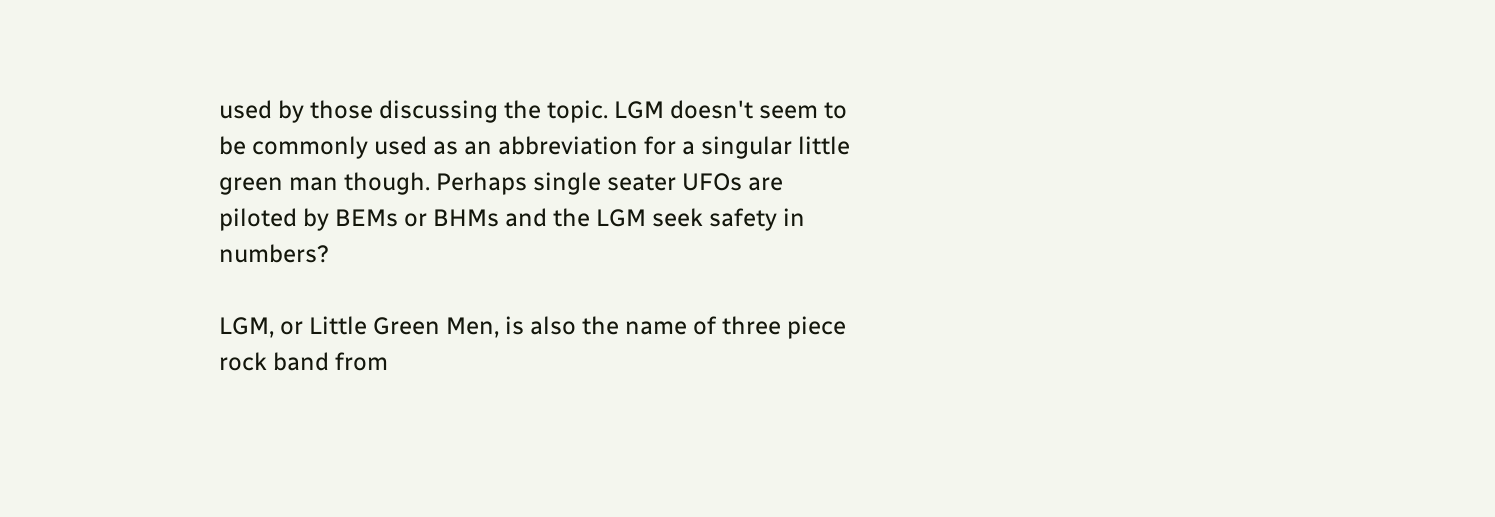used by those discussing the topic. LGM doesn't seem to be commonly used as an abbreviation for a singular little green man though. Perhaps single seater UFOs are piloted by BEMs or BHMs and the LGM seek safety in numbers?

LGM, or Little Green Men, is also the name of three piece rock band from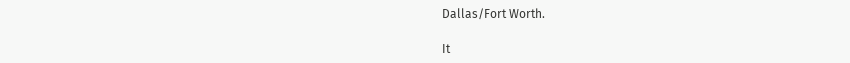Dallas/Fort Worth.

It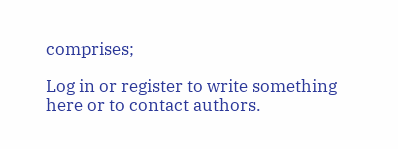comprises;

Log in or register to write something here or to contact authors.